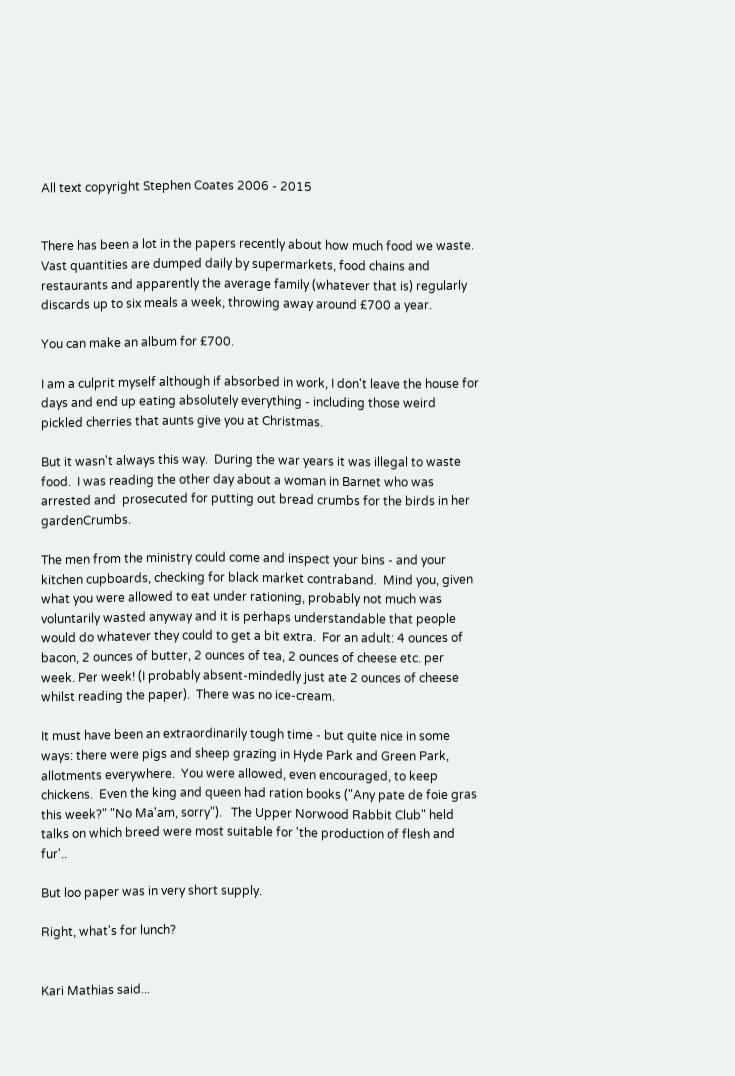All text copyright Stephen Coates 2006 - 2015


There has been a lot in the papers recently about how much food we waste.  Vast quantities are dumped daily by supermarkets, food chains and restaurants and apparently the average family (whatever that is) regularly discards up to six meals a week, throwing away around £700 a year.

You can make an album for £700.

I am a culprit myself although if absorbed in work, I don't leave the house for days and end up eating absolutely everything - including those weird pickled cherries that aunts give you at Christmas.

But it wasn't always this way.  During the war years it was illegal to waste food.  I was reading the other day about a woman in Barnet who was arrested and  prosecuted for putting out bread crumbs for the birds in her gardenCrumbs.

The men from the ministry could come and inspect your bins - and your kitchen cupboards, checking for black market contraband.  Mind you, given what you were allowed to eat under rationing, probably not much was voluntarily wasted anyway and it is perhaps understandable that people would do whatever they could to get a bit extra.  For an adult: 4 ounces of bacon, 2 ounces of butter, 2 ounces of tea, 2 ounces of cheese etc. per week. Per week! (I probably absent-mindedly just ate 2 ounces of cheese whilst reading the paper).  There was no ice-cream.

It must have been an extraordinarily tough time - but quite nice in some ways: there were pigs and sheep grazing in Hyde Park and Green Park, allotments everywhere.  You were allowed, even encouraged, to keep chickens.  Even the king and queen had ration books ("Any pate de foie gras this week?" "No Ma'am, sorry").   The Upper Norwood Rabbit Club" held talks on which breed were most suitable for 'the production of flesh and fur'..

But loo paper was in very short supply.

Right, what's for lunch?


Kari Mathias said...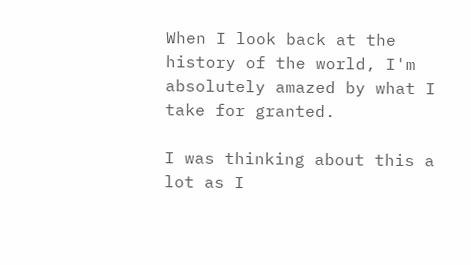When I look back at the history of the world, I'm absolutely amazed by what I take for granted.

I was thinking about this a lot as I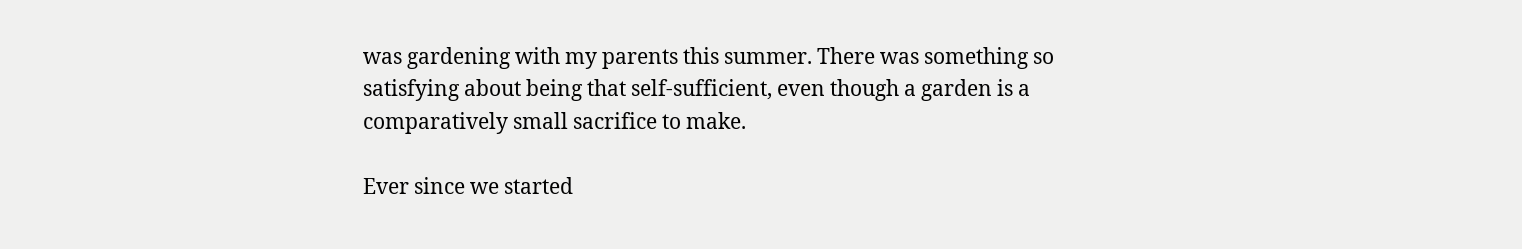was gardening with my parents this summer. There was something so satisfying about being that self-sufficient, even though a garden is a comparatively small sacrifice to make.

Ever since we started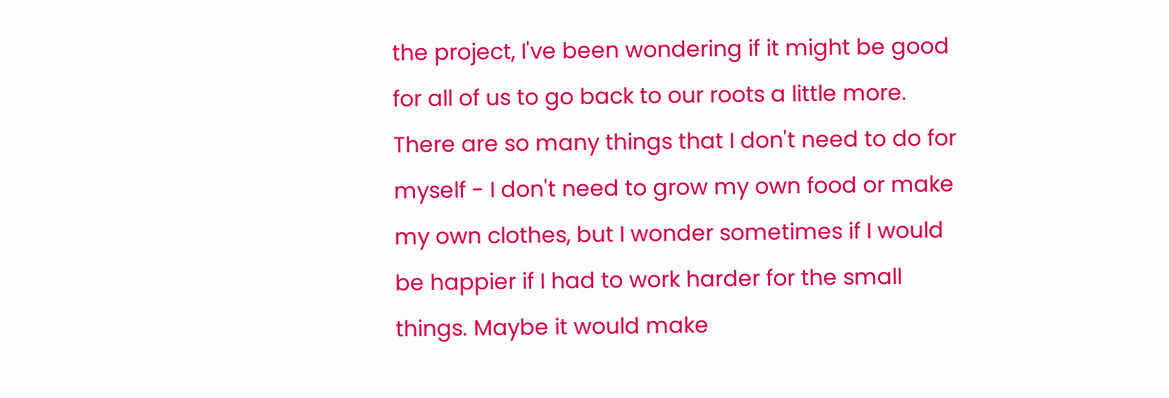the project, I've been wondering if it might be good for all of us to go back to our roots a little more. There are so many things that I don't need to do for myself - I don't need to grow my own food or make my own clothes, but I wonder sometimes if I would be happier if I had to work harder for the small things. Maybe it would make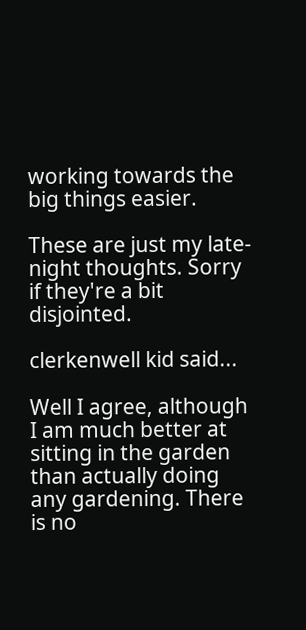working towards the big things easier.

These are just my late-night thoughts. Sorry if they're a bit disjointed.

clerkenwell kid said...

Well I agree, although I am much better at sitting in the garden than actually doing any gardening. There is no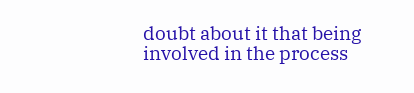doubt about it that being involved in the process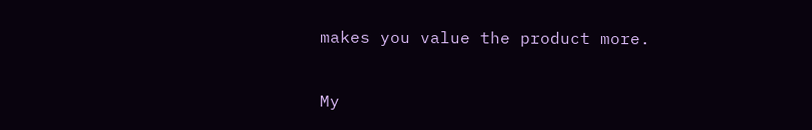makes you value the product more.

My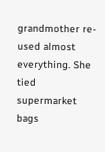grandmother re-used almost everything. She tied supermarket bags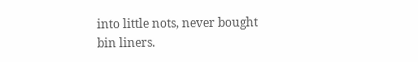into little nots, never bought bin liners.